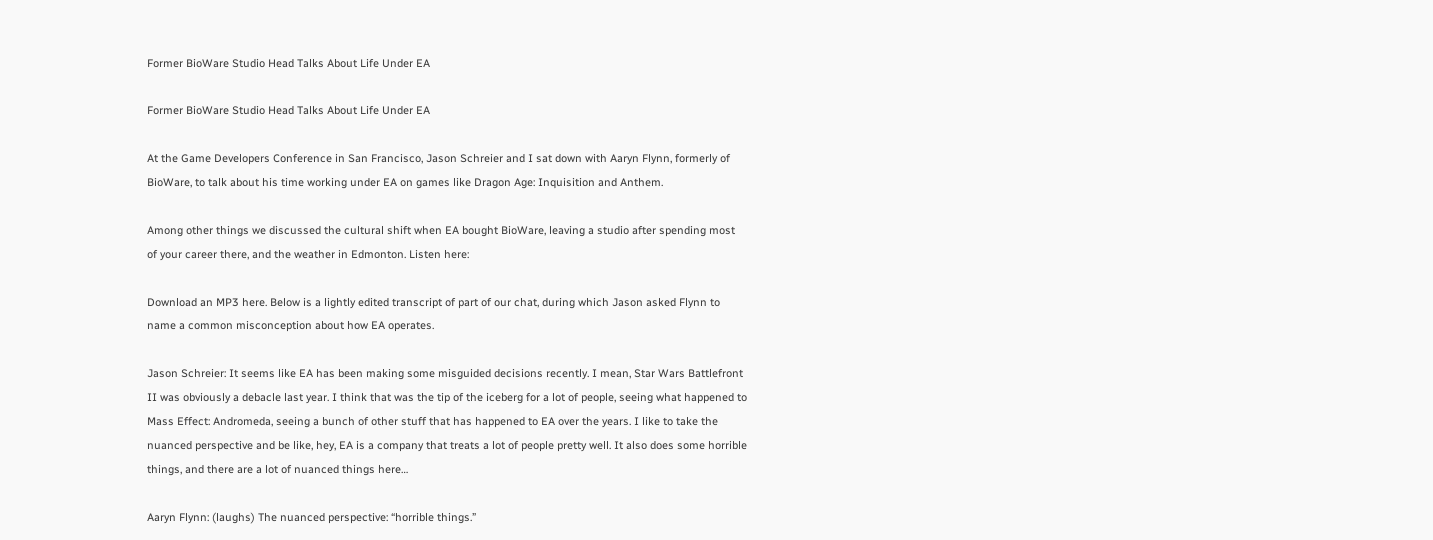Former BioWare Studio Head Talks About Life Under EA

Former BioWare Studio Head Talks About Life Under EA

At the Game Developers Conference in San Francisco, Jason Schreier and I sat down with Aaryn Flynn, formerly of BioWare, to talk about his time working under EA on games like Dragon Age: Inquisition and Anthem.

Among other things we discussed the cultural shift when EA bought BioWare, leaving a studio after spending most of your career there, and the weather in Edmonton. Listen here:

Download an MP3 here. Below is a lightly edited transcript of part of our chat, during which Jason asked Flynn to name a common misconception about how EA operates.

Jason Schreier: It seems like EA has been making some misguided decisions recently. I mean, Star Wars Battlefront II was obviously a debacle last year. I think that was the tip of the iceberg for a lot of people, seeing what happened to Mass Effect: Andromeda, seeing a bunch of other stuff that has happened to EA over the years. I like to take the nuanced perspective and be like, hey, EA is a company that treats a lot of people pretty well. It also does some horrible things, and there are a lot of nuanced things here…

Aaryn Flynn: (laughs) The nuanced perspective: “horrible things.”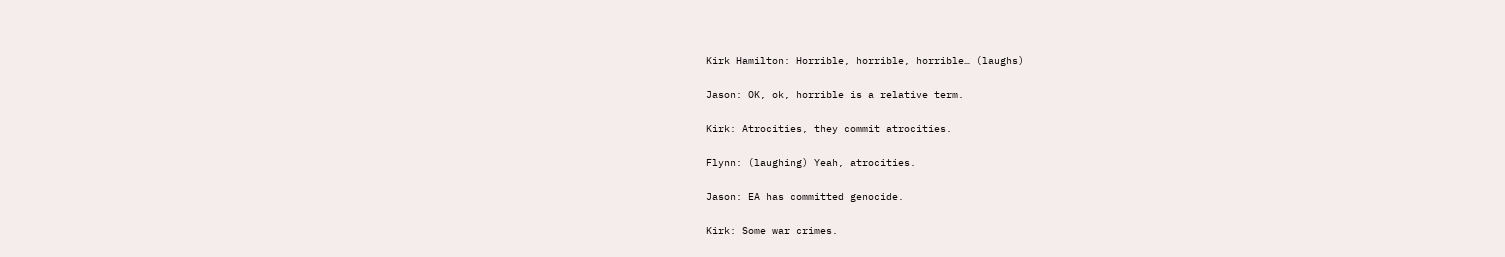Kirk Hamilton: Horrible, horrible, horrible… (laughs)

Jason: OK, ok, horrible is a relative term.

Kirk: Atrocities, they commit atrocities.

Flynn: (laughing) Yeah, atrocities.

Jason: EA has committed genocide.

Kirk: Some war crimes.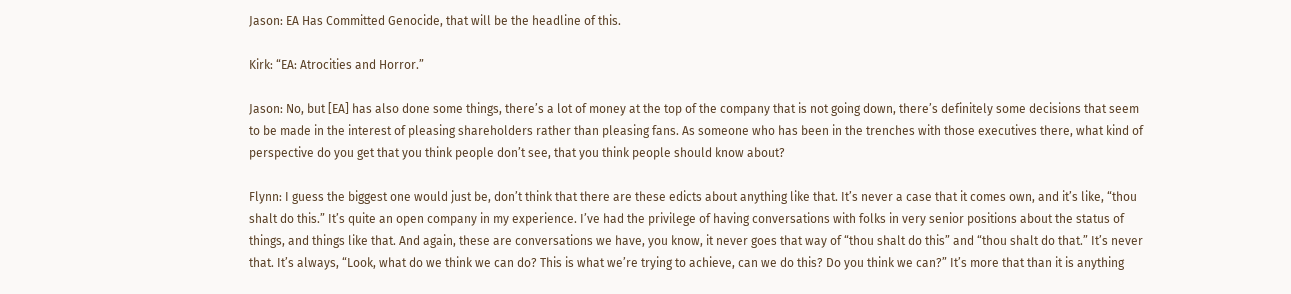Jason: EA Has Committed Genocide, that will be the headline of this.

Kirk: “EA: Atrocities and Horror.”

Jason: No, but [EA] has also done some things, there’s a lot of money at the top of the company that is not going down, there’s definitely some decisions that seem to be made in the interest of pleasing shareholders rather than pleasing fans. As someone who has been in the trenches with those executives there, what kind of perspective do you get that you think people don’t see, that you think people should know about?

Flynn: I guess the biggest one would just be, don’t think that there are these edicts about anything like that. It’s never a case that it comes own, and it’s like, “thou shalt do this.” It’s quite an open company in my experience. I’ve had the privilege of having conversations with folks in very senior positions about the status of things, and things like that. And again, these are conversations we have, you know, it never goes that way of “thou shalt do this” and “thou shalt do that.” It’s never that. It’s always, “Look, what do we think we can do? This is what we’re trying to achieve, can we do this? Do you think we can?” It’s more that than it is anything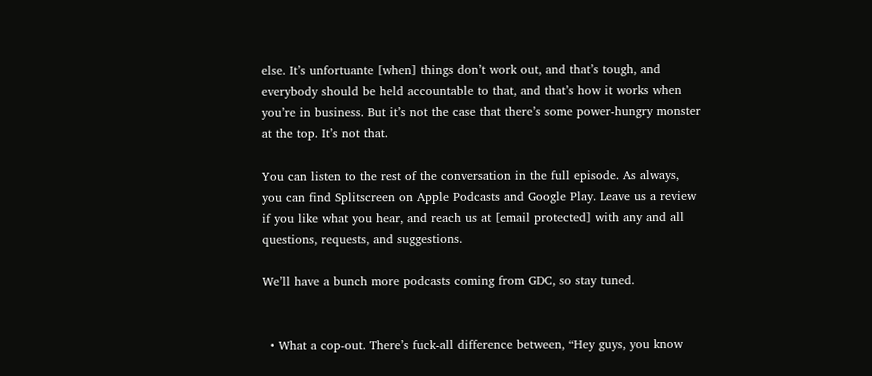else. It’s unfortuante [when] things don’t work out, and that’s tough, and everybody should be held accountable to that, and that’s how it works when you’re in business. But it’s not the case that there’s some power-hungry monster at the top. It’s not that.

You can listen to the rest of the conversation in the full episode. As always, you can find Splitscreen on Apple Podcasts and Google Play. Leave us a review if you like what you hear, and reach us at [email protected] with any and all questions, requests, and suggestions.

We’ll have a bunch more podcasts coming from GDC, so stay tuned.


  • What a cop-out. There’s fuck-all difference between, “Hey guys, you know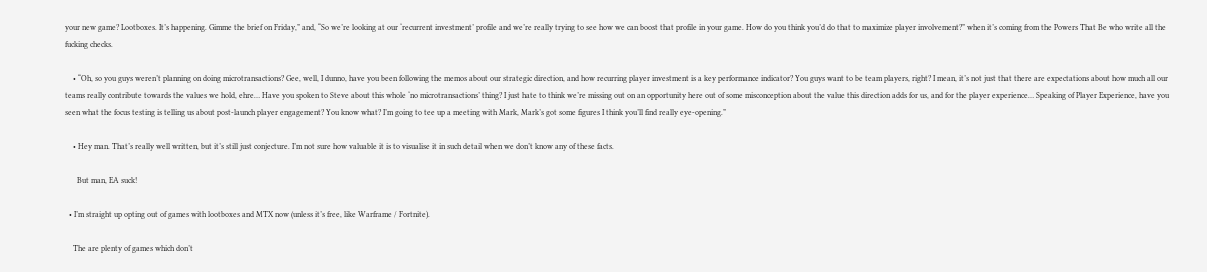your new game? Lootboxes. It’s happening. Gimme the brief on Friday,” and, “So we’re looking at our ‘recurrent investment’ profile and we’re really trying to see how we can boost that profile in your game. How do you think you’d do that to maximize player involvement?” when it’s coming from the Powers That Be who write all the fucking checks.

    • “Oh, so you guys weren’t planning on doing microtransactions? Gee, well, I dunno, have you been following the memos about our strategic direction, and how recurring player investment is a key performance indicator? You guys want to be team players, right? I mean, it’s not just that there are expectations about how much all our teams really contribute towards the values we hold, ehre… Have you spoken to Steve about this whole ‘no microtransactions’ thing? I just hate to think we’re missing out on an opportunity here out of some misconception about the value this direction adds for us, and for the player experience… Speaking of Player Experience, have you seen what the focus testing is telling us about post-launch player engagement? You know what? I’m going to tee up a meeting with Mark, Mark’s got some figures I think you’ll find really eye-opening.”

    • Hey man. That’s really well written, but it’s still just conjecture. I’m not sure how valuable it is to visualise it in such detail when we don’t know any of these facts.

      But man, EA suck!

  • I’m straight up opting out of games with lootboxes and MTX now (unless it’s free, like Warframe / Fortnite).

    The are plenty of games which don’t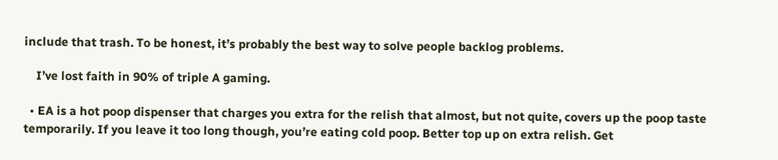include that trash. To be honest, it’s probably the best way to solve people backlog problems.

    I’ve lost faith in 90% of triple A gaming.

  • EA is a hot poop dispenser that charges you extra for the relish that almost, but not quite, covers up the poop taste temporarily. If you leave it too long though, you’re eating cold poop. Better top up on extra relish. Get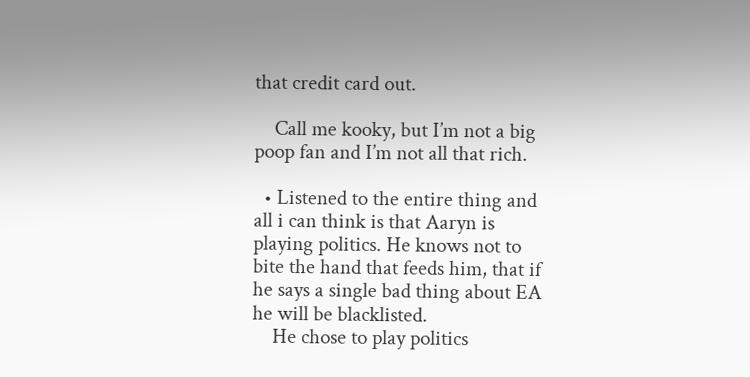that credit card out.

    Call me kooky, but I’m not a big poop fan and I’m not all that rich.

  • Listened to the entire thing and all i can think is that Aaryn is playing politics. He knows not to bite the hand that feeds him, that if he says a single bad thing about EA he will be blacklisted.
    He chose to play politics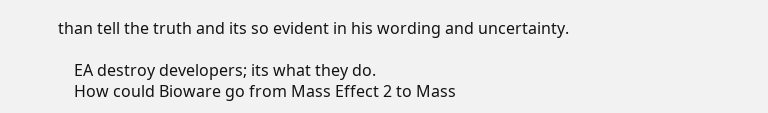than tell the truth and its so evident in his wording and uncertainty.

    EA destroy developers; its what they do.
    How could Bioware go from Mass Effect 2 to Mass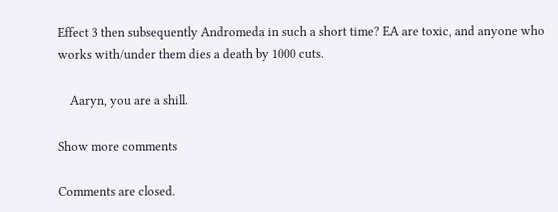Effect 3 then subsequently Andromeda in such a short time? EA are toxic, and anyone who works with/under them dies a death by 1000 cuts.

    Aaryn, you are a shill.

Show more comments

Comments are closed.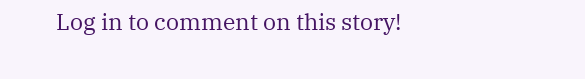Log in to comment on this story!